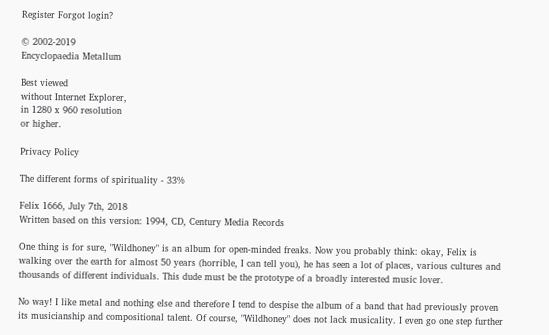Register Forgot login?

© 2002-2019
Encyclopaedia Metallum

Best viewed
without Internet Explorer,
in 1280 x 960 resolution
or higher.

Privacy Policy

The different forms of spirituality - 33%

Felix 1666, July 7th, 2018
Written based on this version: 1994, CD, Century Media Records

One thing is for sure, "Wildhoney" is an album for open-minded freaks. Now you probably think: okay, Felix is walking over the earth for almost 50 years (horrible, I can tell you), he has seen a lot of places, various cultures and thousands of different individuals. This dude must be the prototype of a broadly interested music lover.

No way! I like metal and nothing else and therefore I tend to despise the album of a band that had previously proven its musicianship and compositional talent. Of course, "Wildhoney" does not lack musicality. I even go one step further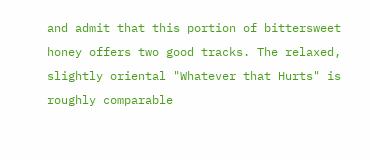and admit that this portion of bittersweet honey offers two good tracks. The relaxed, slightly oriental "Whatever that Hurts" is roughly comparable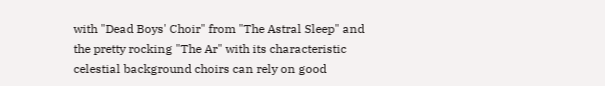with "Dead Boys' Choir" from "The Astral Sleep" and the pretty rocking "The Ar" with its characteristic celestial background choirs can rely on good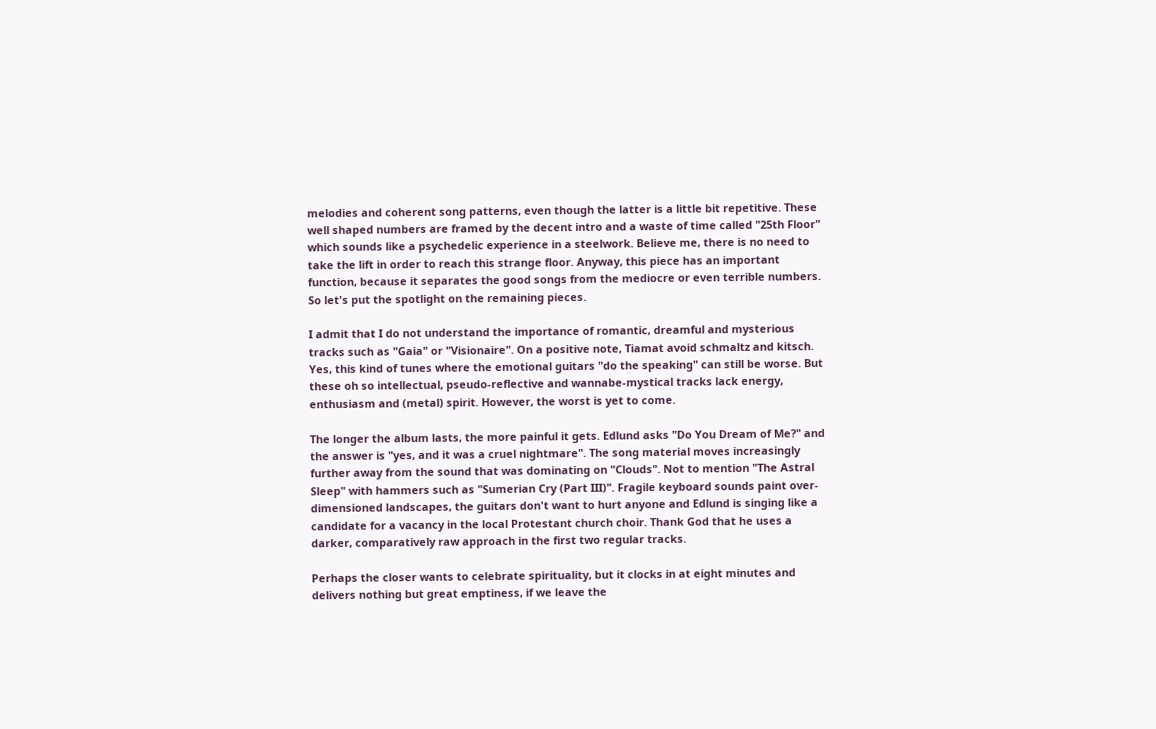melodies and coherent song patterns, even though the latter is a little bit repetitive. These well shaped numbers are framed by the decent intro and a waste of time called "25th Floor" which sounds like a psychedelic experience in a steelwork. Believe me, there is no need to take the lift in order to reach this strange floor. Anyway, this piece has an important function, because it separates the good songs from the mediocre or even terrible numbers. So let's put the spotlight on the remaining pieces.

I admit that I do not understand the importance of romantic, dreamful and mysterious tracks such as "Gaia" or "Visionaire". On a positive note, Tiamat avoid schmaltz and kitsch. Yes, this kind of tunes where the emotional guitars "do the speaking" can still be worse. But these oh so intellectual, pseudo-reflective and wannabe-mystical tracks lack energy, enthusiasm and (metal) spirit. However, the worst is yet to come.

The longer the album lasts, the more painful it gets. Edlund asks "Do You Dream of Me?" and the answer is "yes, and it was a cruel nightmare". The song material moves increasingly further away from the sound that was dominating on "Clouds". Not to mention "The Astral Sleep" with hammers such as "Sumerian Cry (Part III)". Fragile keyboard sounds paint over-dimensioned landscapes, the guitars don't want to hurt anyone and Edlund is singing like a candidate for a vacancy in the local Protestant church choir. Thank God that he uses a darker, comparatively raw approach in the first two regular tracks.

Perhaps the closer wants to celebrate spirituality, but it clocks in at eight minutes and delivers nothing but great emptiness, if we leave the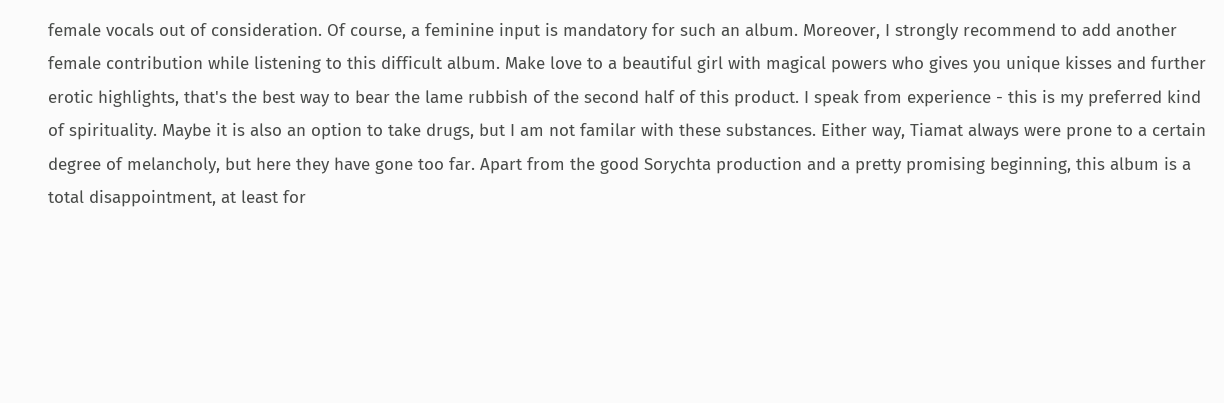female vocals out of consideration. Of course, a feminine input is mandatory for such an album. Moreover, I strongly recommend to add another female contribution while listening to this difficult album. Make love to a beautiful girl with magical powers who gives you unique kisses and further erotic highlights, that's the best way to bear the lame rubbish of the second half of this product. I speak from experience - this is my preferred kind of spirituality. Maybe it is also an option to take drugs, but I am not familar with these substances. Either way, Tiamat always were prone to a certain degree of melancholy, but here they have gone too far. Apart from the good Sorychta production and a pretty promising beginning, this album is a total disappointment, at least for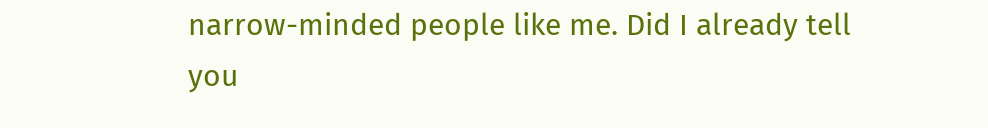narrow-minded people like me. Did I already tell you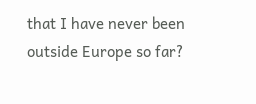that I have never been outside Europe so far?